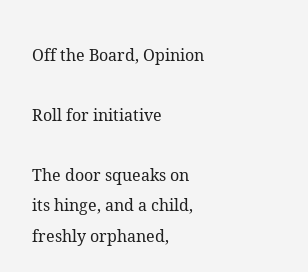Off the Board, Opinion

Roll for initiative

The door squeaks on its hinge, and a child, freshly orphaned,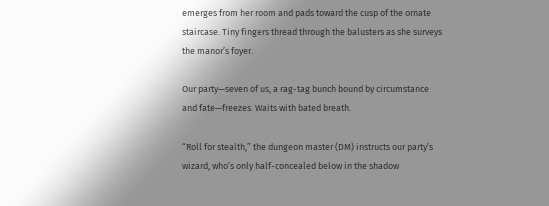emerges from her room and pads toward the cusp of the ornate staircase. Tiny fingers thread through the balusters as she surveys the manor’s foyer.

Our party—seven of us, a rag-tag bunch bound by circumstance and fate—freezes. Waits with bated breath.

“Roll for stealth,” the dungeon master (DM) instructs our party’s wizard, who’s only half-concealed below in the shadow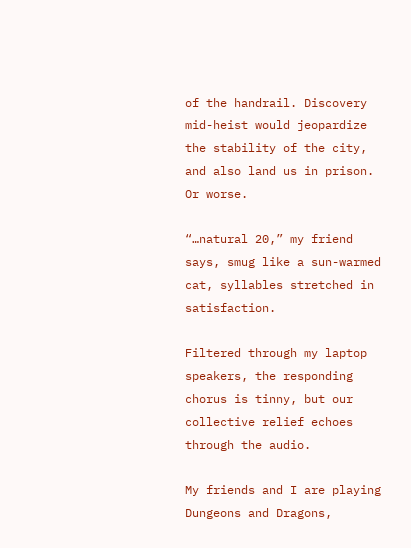of the handrail. Discovery mid-heist would jeopardize the stability of the city, and also land us in prison. Or worse.

“…natural 20,” my friend says, smug like a sun-warmed cat, syllables stretched in satisfaction.

Filtered through my laptop speakers, the responding chorus is tinny, but our collective relief echoes through the audio.

My friends and I are playing Dungeons and Dragons,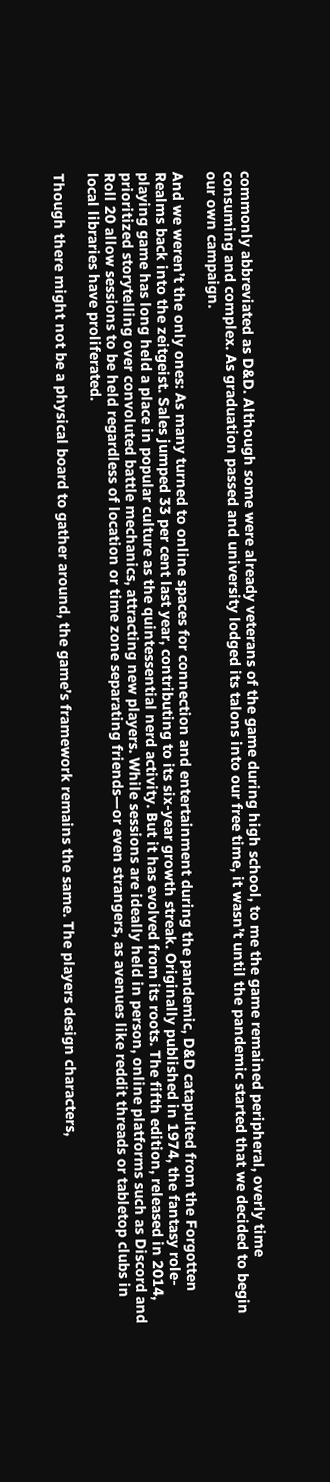commonly abbreviated as D&D. Although some were already veterans of the game during high school, to me the game remained peripheral, overly time consuming and complex. As graduation passed and university lodged its talons into our free time, it wasn’t until the pandemic started that we decided to begin our own campaign.

And we weren’t the only ones: As many turned to online spaces for connection and entertainment during the pandemic, D&D catapulted from the Forgotten Realms back into the zeitgeist. Sales jumped 33 per cent last year, contributing to its six-year growth streak. Originally published in 1974, the fantasy role-playing game has long held a place in popular culture as the quintessential nerd activity. But it has evolved from its roots. The fifth edition, released in 2014, prioritized storytelling over convoluted battle mechanics, attracting new players. While sessions are ideally held in person, online platforms such as Discord and Roll 20 allow sessions to be held regardless of location or time zone separating friends—or even strangers, as avenues like reddit threads or tabletop clubs in local libraries have proliferated.

Though there might not be a physical board to gather around, the game’s framework remains the same. The players design characters,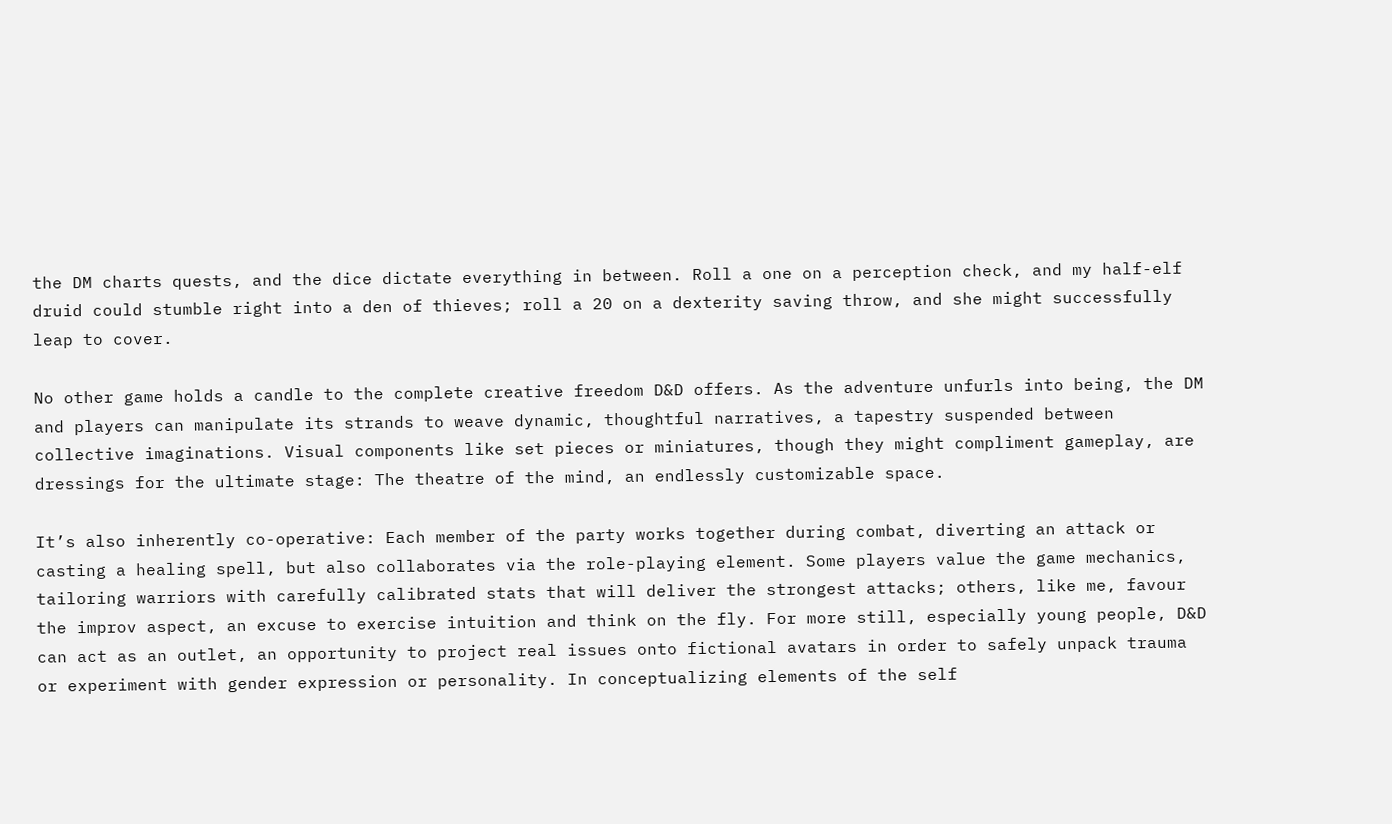the DM charts quests, and the dice dictate everything in between. Roll a one on a perception check, and my half-elf druid could stumble right into a den of thieves; roll a 20 on a dexterity saving throw, and she might successfully leap to cover.

No other game holds a candle to the complete creative freedom D&D offers. As the adventure unfurls into being, the DM and players can manipulate its strands to weave dynamic, thoughtful narratives, a tapestry suspended between collective imaginations. Visual components like set pieces or miniatures, though they might compliment gameplay, are dressings for the ultimate stage: The theatre of the mind, an endlessly customizable space.

It’s also inherently co-operative: Each member of the party works together during combat, diverting an attack or casting a healing spell, but also collaborates via the role-playing element. Some players value the game mechanics, tailoring warriors with carefully calibrated stats that will deliver the strongest attacks; others, like me, favour the improv aspect, an excuse to exercise intuition and think on the fly. For more still, especially young people, D&D can act as an outlet, an opportunity to project real issues onto fictional avatars in order to safely unpack trauma or experiment with gender expression or personality. In conceptualizing elements of the self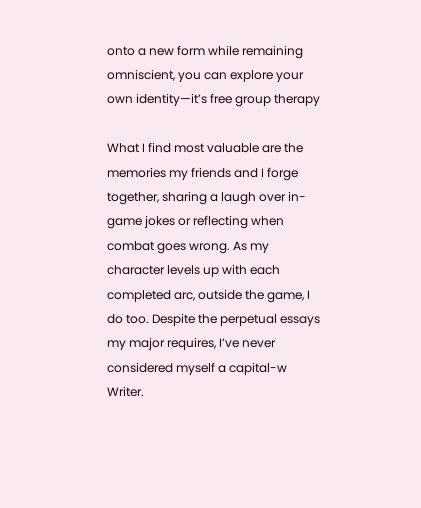onto a new form while remaining omniscient, you can explore your own identity—it’s free group therapy

What I find most valuable are the memories my friends and I forge together, sharing a laugh over in-game jokes or reflecting when combat goes wrong. As my character levels up with each completed arc, outside the game, I do too. Despite the perpetual essays my major requires, I’ve never considered myself a capital-w Writer.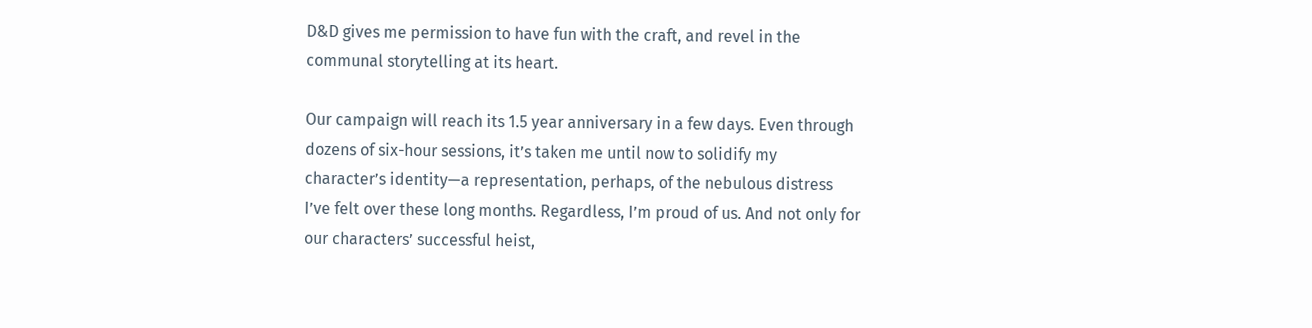D&D gives me permission to have fun with the craft, and revel in the communal storytelling at its heart.

Our campaign will reach its 1.5 year anniversary in a few days. Even through dozens of six-hour sessions, it’s taken me until now to solidify my character’s identity—a representation, perhaps, of the nebulous distress I’ve felt over these long months. Regardless, I’m proud of us. And not only for our characters’ successful heist,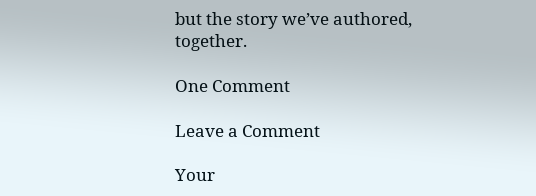but the story we’ve authored, together.

One Comment

Leave a Comment

Your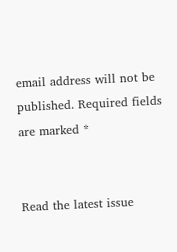email address will not be published. Required fields are marked *


Read the latest issue